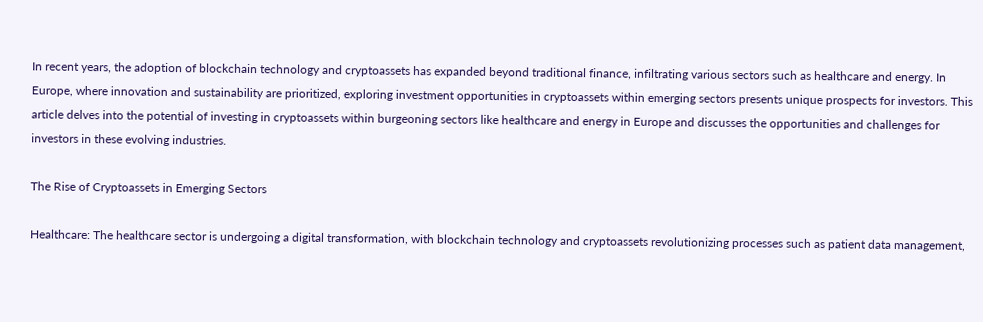In recent years, the adoption of blockchain technology and cryptoassets has expanded beyond traditional finance, infiltrating various sectors such as healthcare and energy. In Europe, where innovation and sustainability are prioritized, exploring investment opportunities in cryptoassets within emerging sectors presents unique prospects for investors. This article delves into the potential of investing in cryptoassets within burgeoning sectors like healthcare and energy in Europe and discusses the opportunities and challenges for investors in these evolving industries.

The Rise of Cryptoassets in Emerging Sectors

Healthcare: The healthcare sector is undergoing a digital transformation, with blockchain technology and cryptoassets revolutionizing processes such as patient data management,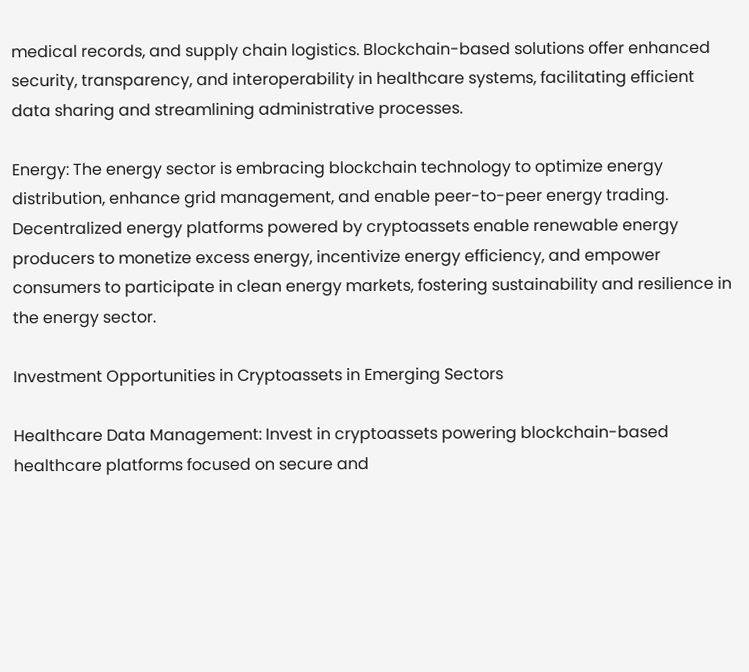medical records, and supply chain logistics. Blockchain-based solutions offer enhanced security, transparency, and interoperability in healthcare systems, facilitating efficient data sharing and streamlining administrative processes.

Energy: The energy sector is embracing blockchain technology to optimize energy distribution, enhance grid management, and enable peer-to-peer energy trading. Decentralized energy platforms powered by cryptoassets enable renewable energy producers to monetize excess energy, incentivize energy efficiency, and empower consumers to participate in clean energy markets, fostering sustainability and resilience in the energy sector.

Investment Opportunities in Cryptoassets in Emerging Sectors

Healthcare Data Management: Invest in cryptoassets powering blockchain-based healthcare platforms focused on secure and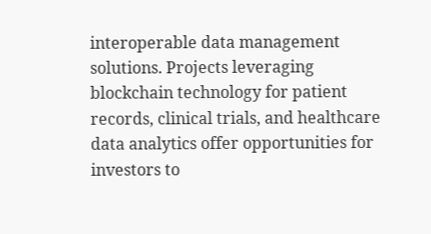interoperable data management solutions. Projects leveraging blockchain technology for patient records, clinical trials, and healthcare data analytics offer opportunities for investors to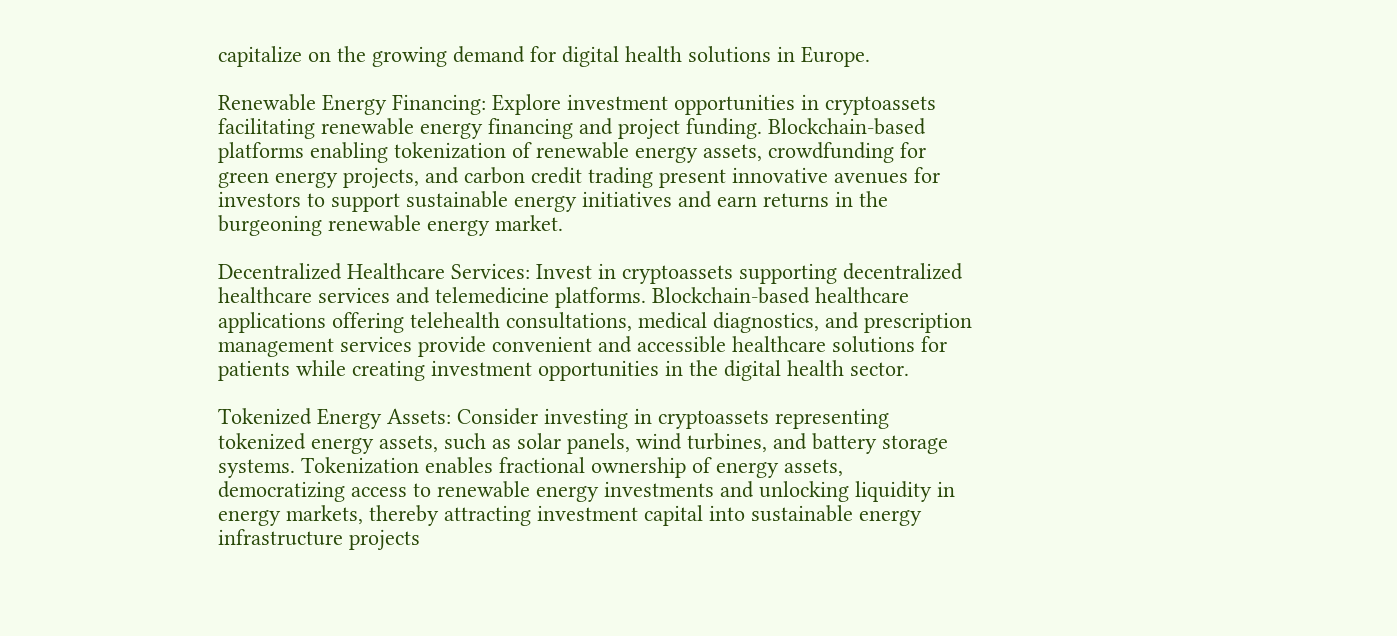capitalize on the growing demand for digital health solutions in Europe.

Renewable Energy Financing: Explore investment opportunities in cryptoassets facilitating renewable energy financing and project funding. Blockchain-based platforms enabling tokenization of renewable energy assets, crowdfunding for green energy projects, and carbon credit trading present innovative avenues for investors to support sustainable energy initiatives and earn returns in the burgeoning renewable energy market.

Decentralized Healthcare Services: Invest in cryptoassets supporting decentralized healthcare services and telemedicine platforms. Blockchain-based healthcare applications offering telehealth consultations, medical diagnostics, and prescription management services provide convenient and accessible healthcare solutions for patients while creating investment opportunities in the digital health sector.

Tokenized Energy Assets: Consider investing in cryptoassets representing tokenized energy assets, such as solar panels, wind turbines, and battery storage systems. Tokenization enables fractional ownership of energy assets, democratizing access to renewable energy investments and unlocking liquidity in energy markets, thereby attracting investment capital into sustainable energy infrastructure projects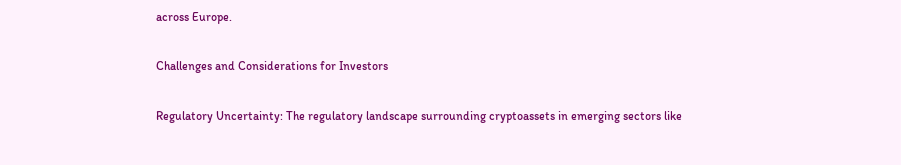across Europe.

Challenges and Considerations for Investors

Regulatory Uncertainty: The regulatory landscape surrounding cryptoassets in emerging sectors like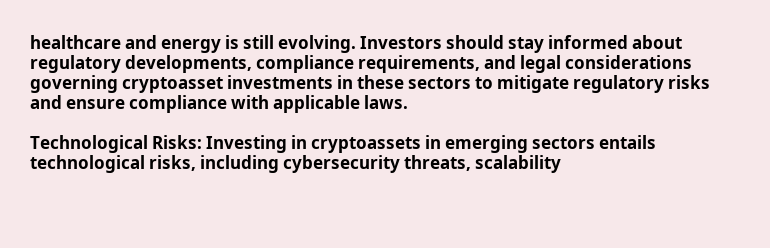healthcare and energy is still evolving. Investors should stay informed about regulatory developments, compliance requirements, and legal considerations governing cryptoasset investments in these sectors to mitigate regulatory risks and ensure compliance with applicable laws.

Technological Risks: Investing in cryptoassets in emerging sectors entails technological risks, including cybersecurity threats, scalability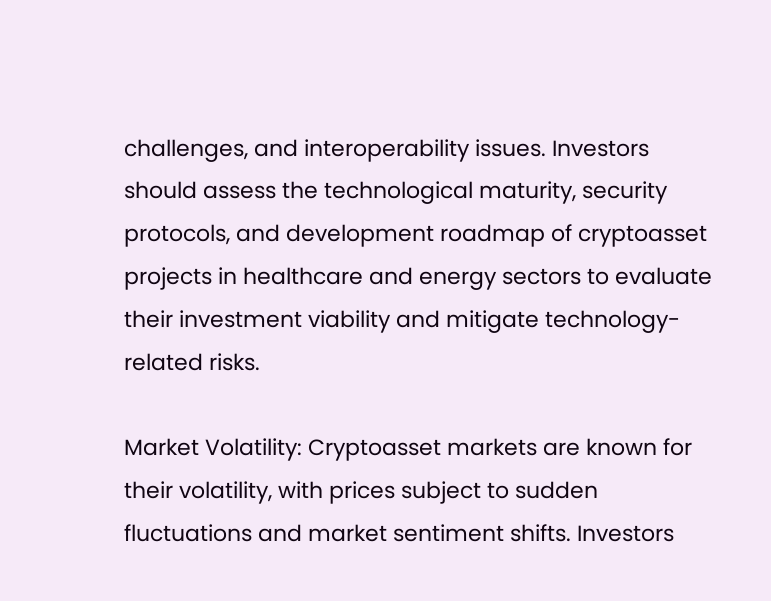challenges, and interoperability issues. Investors should assess the technological maturity, security protocols, and development roadmap of cryptoasset projects in healthcare and energy sectors to evaluate their investment viability and mitigate technology-related risks.

Market Volatility: Cryptoasset markets are known for their volatility, with prices subject to sudden fluctuations and market sentiment shifts. Investors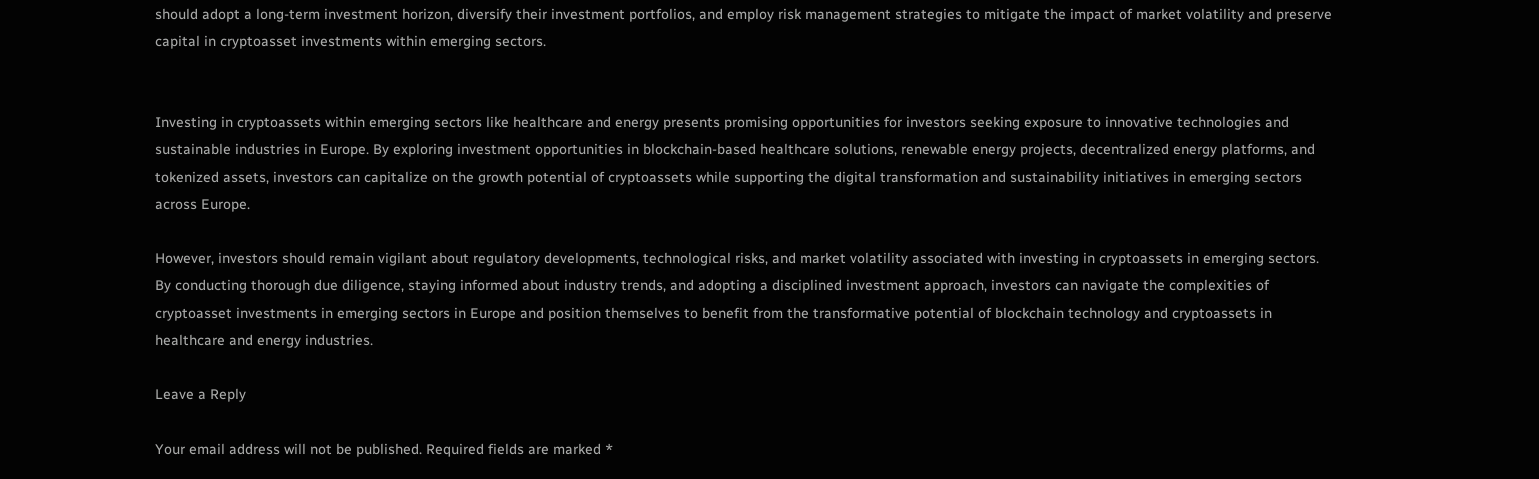should adopt a long-term investment horizon, diversify their investment portfolios, and employ risk management strategies to mitigate the impact of market volatility and preserve capital in cryptoasset investments within emerging sectors.


Investing in cryptoassets within emerging sectors like healthcare and energy presents promising opportunities for investors seeking exposure to innovative technologies and sustainable industries in Europe. By exploring investment opportunities in blockchain-based healthcare solutions, renewable energy projects, decentralized energy platforms, and tokenized assets, investors can capitalize on the growth potential of cryptoassets while supporting the digital transformation and sustainability initiatives in emerging sectors across Europe.

However, investors should remain vigilant about regulatory developments, technological risks, and market volatility associated with investing in cryptoassets in emerging sectors. By conducting thorough due diligence, staying informed about industry trends, and adopting a disciplined investment approach, investors can navigate the complexities of cryptoasset investments in emerging sectors in Europe and position themselves to benefit from the transformative potential of blockchain technology and cryptoassets in healthcare and energy industries.

Leave a Reply

Your email address will not be published. Required fields are marked *